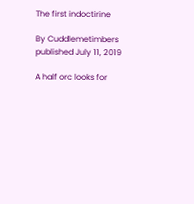The first indoctirine

By Cuddlemetimbers
published July 11, 2019

A half orc looks for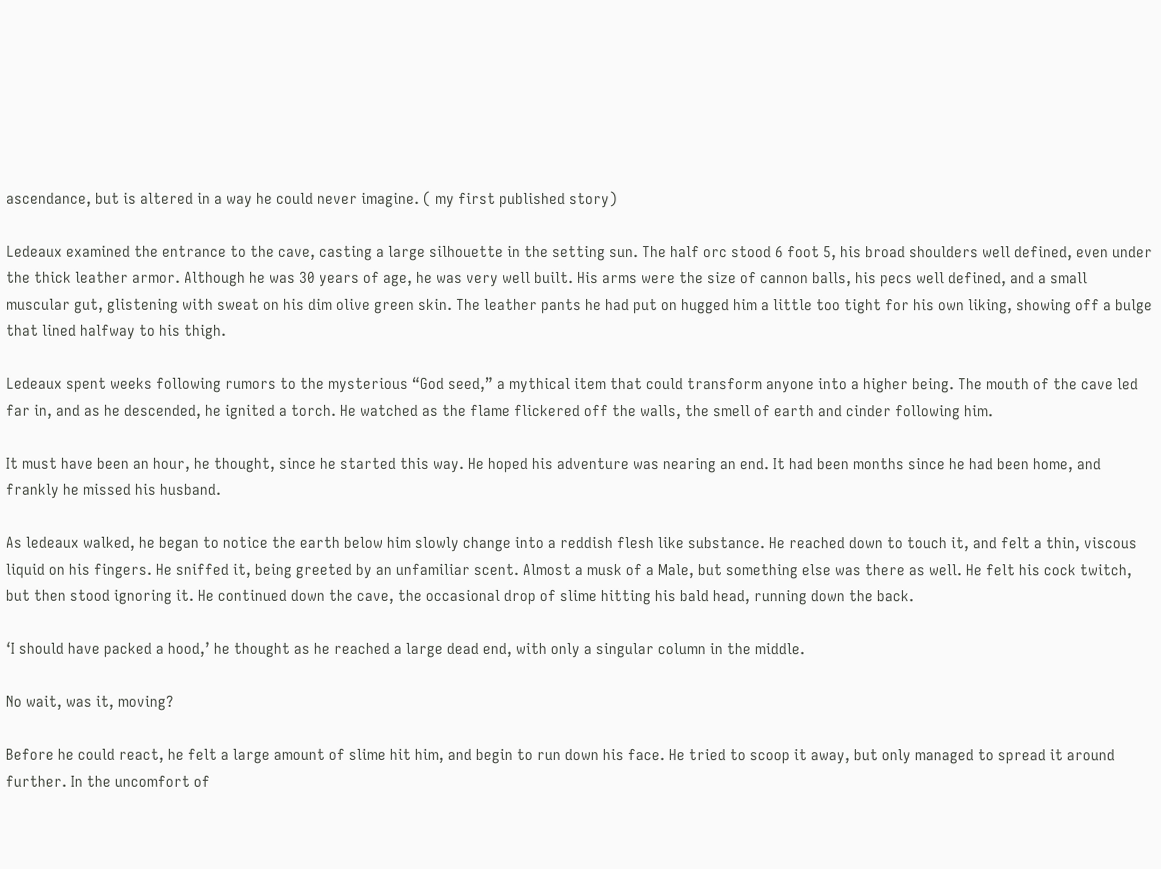ascendance, but is altered in a way he could never imagine. ( my first published story)

Ledeaux examined the entrance to the cave, casting a large silhouette in the setting sun. The half orc stood 6 foot 5, his broad shoulders well defined, even under the thick leather armor. Although he was 30 years of age, he was very well built. His arms were the size of cannon balls, his pecs well defined, and a small muscular gut, glistening with sweat on his dim olive green skin. The leather pants he had put on hugged him a little too tight for his own liking, showing off a bulge that lined halfway to his thigh.

Ledeaux spent weeks following rumors to the mysterious “God seed,” a mythical item that could transform anyone into a higher being. The mouth of the cave led far in, and as he descended, he ignited a torch. He watched as the flame flickered off the walls, the smell of earth and cinder following him.

It must have been an hour, he thought, since he started this way. He hoped his adventure was nearing an end. It had been months since he had been home, and frankly he missed his husband.

As ledeaux walked, he began to notice the earth below him slowly change into a reddish flesh like substance. He reached down to touch it, and felt a thin, viscous liquid on his fingers. He sniffed it, being greeted by an unfamiliar scent. Almost a musk of a Male, but something else was there as well. He felt his cock twitch, but then stood ignoring it. He continued down the cave, the occasional drop of slime hitting his bald head, running down the back.

‘I should have packed a hood,’ he thought as he reached a large dead end, with only a singular column in the middle.

No wait, was it, moving?

Before he could react, he felt a large amount of slime hit him, and begin to run down his face. He tried to scoop it away, but only managed to spread it around further. In the uncomfort of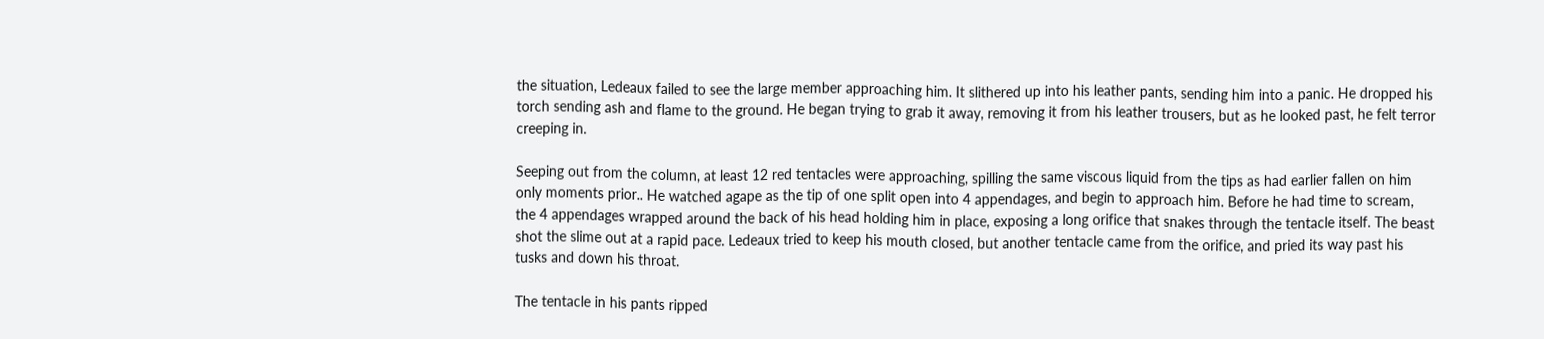the situation, Ledeaux failed to see the large member approaching him. It slithered up into his leather pants, sending him into a panic. He dropped his torch sending ash and flame to the ground. He began trying to grab it away, removing it from his leather trousers, but as he looked past, he felt terror creeping in.

Seeping out from the column, at least 12 red tentacles were approaching, spilling the same viscous liquid from the tips as had earlier fallen on him only moments prior.. He watched agape as the tip of one split open into 4 appendages, and begin to approach him. Before he had time to scream, the 4 appendages wrapped around the back of his head holding him in place, exposing a long orifice that snakes through the tentacle itself. The beast shot the slime out at a rapid pace. Ledeaux tried to keep his mouth closed, but another tentacle came from the orifice, and pried its way past his tusks and down his throat.

The tentacle in his pants ripped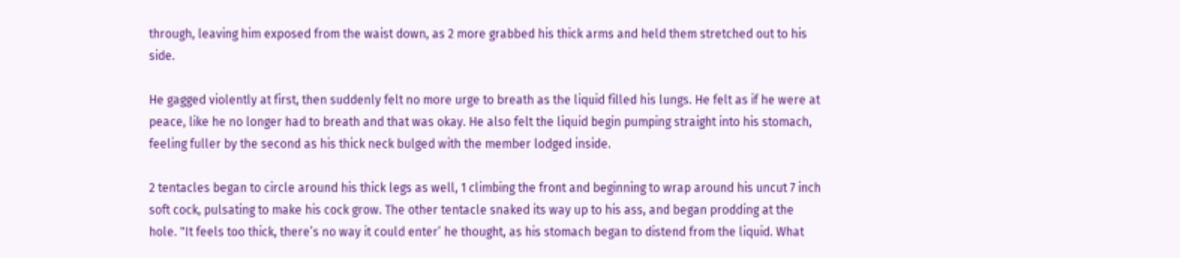through, leaving him exposed from the waist down, as 2 more grabbed his thick arms and held them stretched out to his side.

He gagged violently at first, then suddenly felt no more urge to breath as the liquid filled his lungs. He felt as if he were at peace, like he no longer had to breath and that was okay. He also felt the liquid begin pumping straight into his stomach, feeling fuller by the second as his thick neck bulged with the member lodged inside.

2 tentacles began to circle around his thick legs as well, 1 climbing the front and beginning to wrap around his uncut 7 inch soft cock, pulsating to make his cock grow. The other tentacle snaked its way up to his ass, and began prodding at the hole. "It feels too thick, there’s no way it could enter’ he thought, as his stomach began to distend from the liquid. What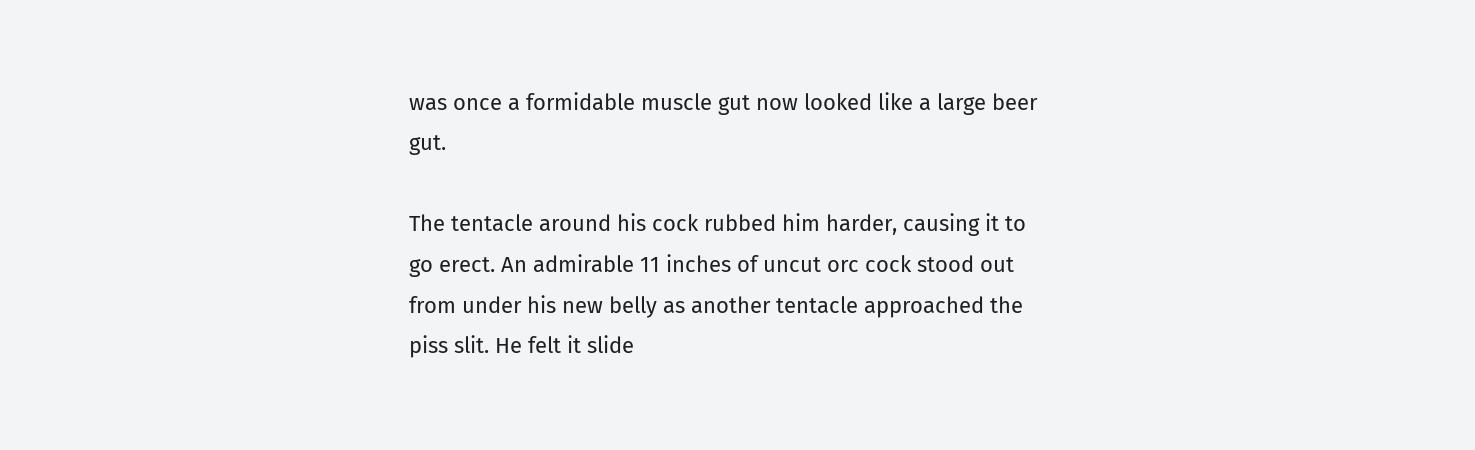was once a formidable muscle gut now looked like a large beer gut.

The tentacle around his cock rubbed him harder, causing it to go erect. An admirable 11 inches of uncut orc cock stood out from under his new belly as another tentacle approached the piss slit. He felt it slide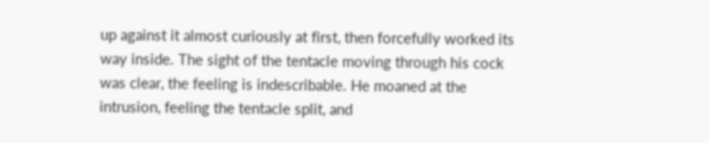up against it almost curiously at first, then forcefully worked its way inside. The sight of the tentacle moving through his cock was clear, the feeling is indescribable. He moaned at the intrusion, feeling the tentacle split, and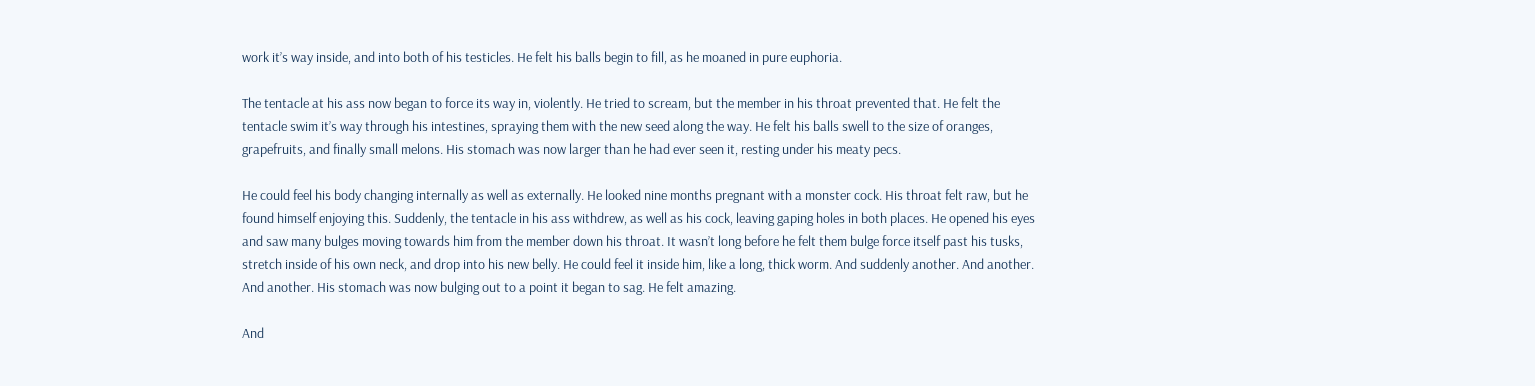work it’s way inside, and into both of his testicles. He felt his balls begin to fill, as he moaned in pure euphoria.

The tentacle at his ass now began to force its way in, violently. He tried to scream, but the member in his throat prevented that. He felt the tentacle swim it’s way through his intestines, spraying them with the new seed along the way. He felt his balls swell to the size of oranges, grapefruits, and finally small melons. His stomach was now larger than he had ever seen it, resting under his meaty pecs.

He could feel his body changing internally as well as externally. He looked nine months pregnant with a monster cock. His throat felt raw, but he found himself enjoying this. Suddenly, the tentacle in his ass withdrew, as well as his cock, leaving gaping holes in both places. He opened his eyes and saw many bulges moving towards him from the member down his throat. It wasn’t long before he felt them bulge force itself past his tusks, stretch inside of his own neck, and drop into his new belly. He could feel it inside him, like a long, thick worm. And suddenly another. And another. And another. His stomach was now bulging out to a point it began to sag. He felt amazing.

And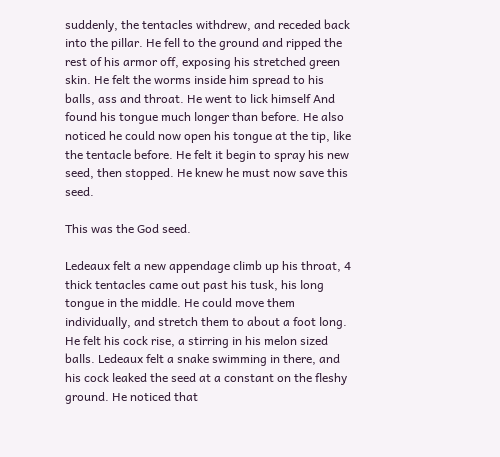suddenly, the tentacles withdrew, and receded back into the pillar. He fell to the ground and ripped the rest of his armor off, exposing his stretched green skin. He felt the worms inside him spread to his balls, ass and throat. He went to lick himself And found his tongue much longer than before. He also noticed he could now open his tongue at the tip, like the tentacle before. He felt it begin to spray his new seed, then stopped. He knew he must now save this seed.

This was the God seed.

Ledeaux felt a new appendage climb up his throat, 4 thick tentacles came out past his tusk, his long tongue in the middle. He could move them individually, and stretch them to about a foot long. He felt his cock rise, a stirring in his melon sized balls. Ledeaux felt a snake swimming in there, and his cock leaked the seed at a constant on the fleshy ground. He noticed that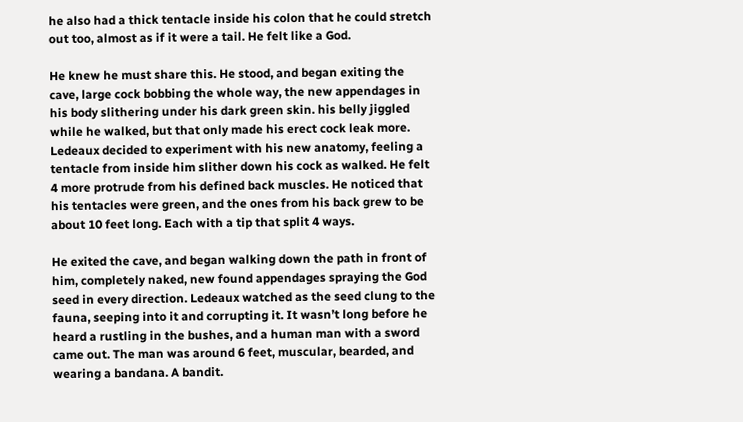he also had a thick tentacle inside his colon that he could stretch out too, almost as if it were a tail. He felt like a God.

He knew he must share this. He stood, and began exiting the cave, large cock bobbing the whole way, the new appendages in his body slithering under his dark green skin. his belly jiggled while he walked, but that only made his erect cock leak more. Ledeaux decided to experiment with his new anatomy, feeling a tentacle from inside him slither down his cock as walked. He felt 4 more protrude from his defined back muscles. He noticed that his tentacles were green, and the ones from his back grew to be about 10 feet long. Each with a tip that split 4 ways.

He exited the cave, and began walking down the path in front of him, completely naked, new found appendages spraying the God seed in every direction. Ledeaux watched as the seed clung to the fauna, seeping into it and corrupting it. It wasn’t long before he heard a rustling in the bushes, and a human man with a sword came out. The man was around 6 feet, muscular, bearded, and wearing a bandana. A bandit.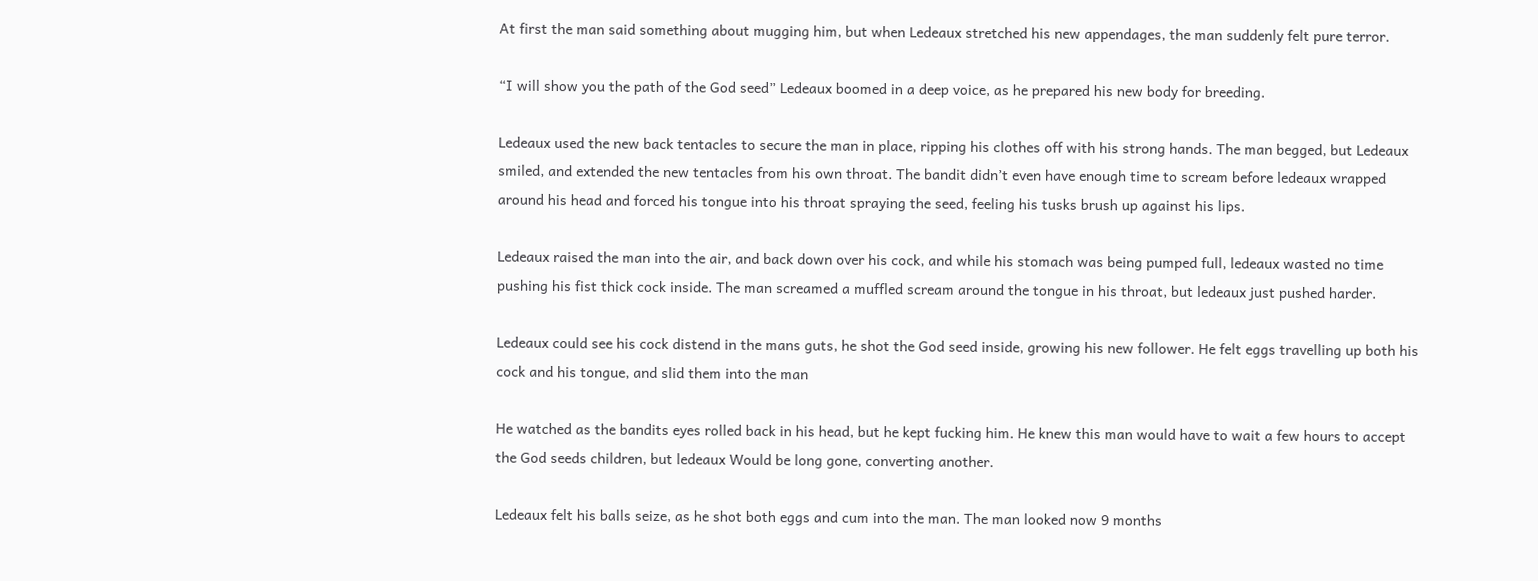At first the man said something about mugging him, but when Ledeaux stretched his new appendages, the man suddenly felt pure terror.

“I will show you the path of the God seed” Ledeaux boomed in a deep voice, as he prepared his new body for breeding.

Ledeaux used the new back tentacles to secure the man in place, ripping his clothes off with his strong hands. The man begged, but Ledeaux smiled, and extended the new tentacles from his own throat. The bandit didn’t even have enough time to scream before ledeaux wrapped around his head and forced his tongue into his throat spraying the seed, feeling his tusks brush up against his lips.

Ledeaux raised the man into the air, and back down over his cock, and while his stomach was being pumped full, ledeaux wasted no time pushing his fist thick cock inside. The man screamed a muffled scream around the tongue in his throat, but ledeaux just pushed harder.

Ledeaux could see his cock distend in the mans guts, he shot the God seed inside, growing his new follower. He felt eggs travelling up both his cock and his tongue, and slid them into the man

He watched as the bandits eyes rolled back in his head, but he kept fucking him. He knew this man would have to wait a few hours to accept the God seeds children, but ledeaux Would be long gone, converting another.

Ledeaux felt his balls seize, as he shot both eggs and cum into the man. The man looked now 9 months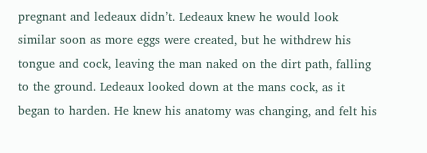pregnant and ledeaux didn’t. Ledeaux knew he would look similar soon as more eggs were created, but he withdrew his tongue and cock, leaving the man naked on the dirt path, falling to the ground. Ledeaux looked down at the mans cock, as it began to harden. He knew his anatomy was changing, and felt his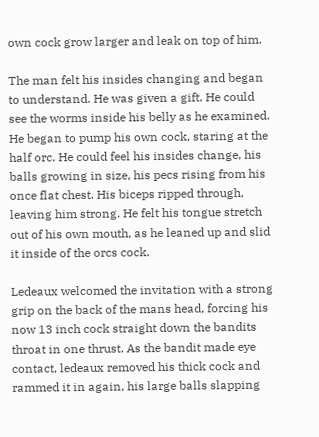own cock grow larger and leak on top of him.

The man felt his insides changing and began to understand. He was given a gift. He could see the worms inside his belly as he examined. He began to pump his own cock, staring at the half orc. He could feel his insides change, his balls growing in size, his pecs rising from his once flat chest. His biceps ripped through, leaving him strong. He felt his tongue stretch out of his own mouth, as he leaned up and slid it inside of the orcs cock.

Ledeaux welcomed the invitation with a strong grip on the back of the mans head, forcing his now 13 inch cock straight down the bandits throat in one thrust. As the bandit made eye contact, ledeaux removed his thick cock and rammed it in again, his large balls slapping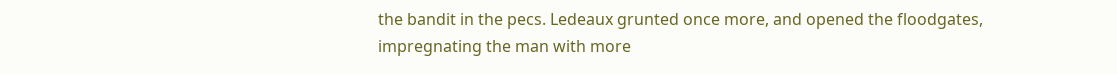the bandit in the pecs. Ledeaux grunted once more, and opened the floodgates, impregnating the man with more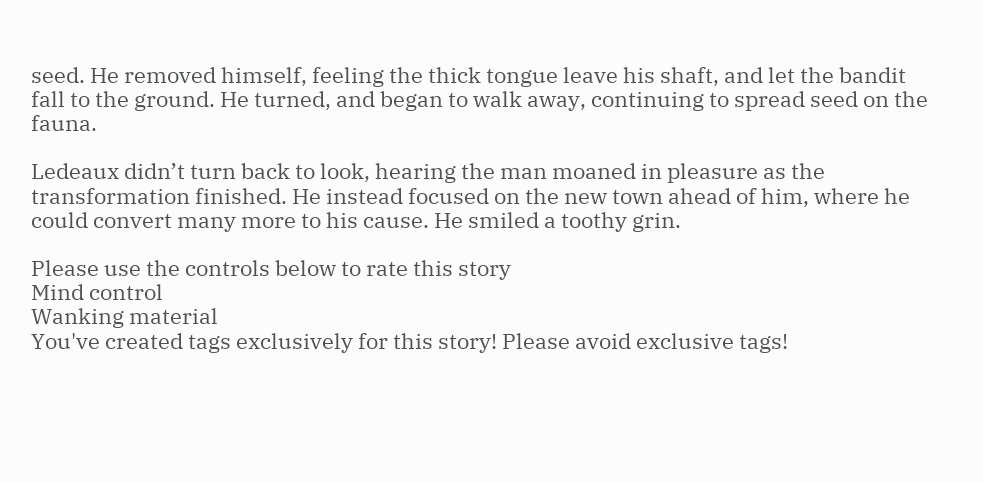seed. He removed himself, feeling the thick tongue leave his shaft, and let the bandit fall to the ground. He turned, and began to walk away, continuing to spread seed on the fauna.

Ledeaux didn’t turn back to look, hearing the man moaned in pleasure as the transformation finished. He instead focused on the new town ahead of him, where he could convert many more to his cause. He smiled a toothy grin.

Please use the controls below to rate this story
Mind control
Wanking material
You've created tags exclusively for this story! Please avoid exclusive tags!